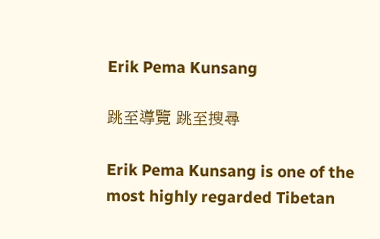Erik Pema Kunsang

跳至導覽 跳至搜尋

Erik Pema Kunsang is one of the most highly regarded Tibetan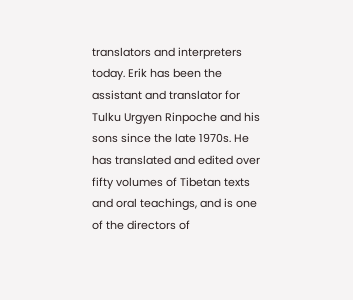translators and interpreters today. Erik has been the assistant and translator for Tulku Urgyen Rinpoche and his sons since the late 1970s. He has translated and edited over fifty volumes of Tibetan texts and oral teachings, and is one of the directors of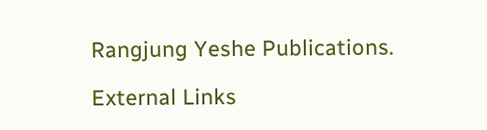Rangjung Yeshe Publications.

External Links